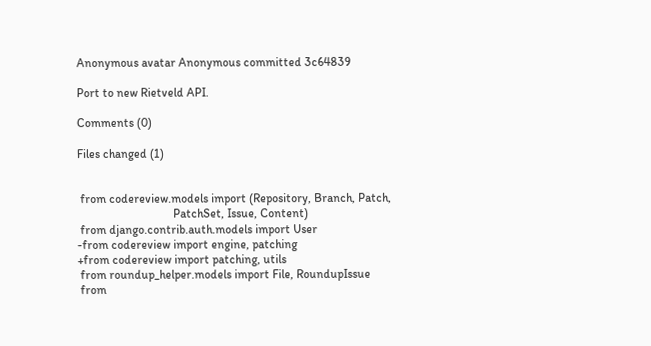Anonymous avatar Anonymous committed 3c64839

Port to new Rietveld API.

Comments (0)

Files changed (1)


 from codereview.models import (Repository, Branch, Patch,
                                PatchSet, Issue, Content)
 from django.contrib.auth.models import User
-from codereview import engine, patching
+from codereview import patching, utils
 from roundup_helper.models import File, RoundupIssue
 from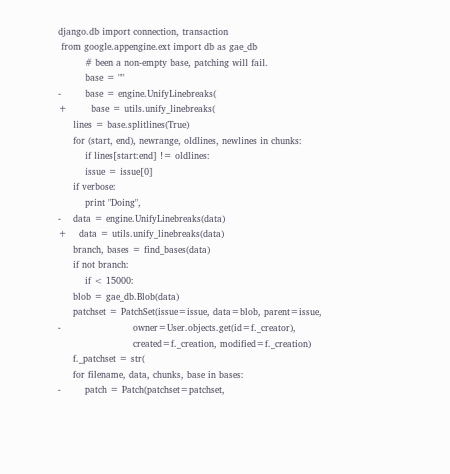django.db import connection, transaction
 from google.appengine.ext import db as gae_db
         # been a non-empty base, patching will fail.
         base = ""
-        base = engine.UnifyLinebreaks(
+        base = utils.unify_linebreaks(
     lines = base.splitlines(True)
     for (start, end), newrange, oldlines, newlines in chunks:
         if lines[start:end] != oldlines:
         issue = issue[0]
     if verbose:
         print "Doing",
-    data = engine.UnifyLinebreaks(data)
+    data = utils.unify_linebreaks(data)
     branch, bases = find_bases(data)
     if not branch:
         if < 15000:
     blob = gae_db.Blob(data)
     patchset = PatchSet(issue=issue, data=blob, parent=issue,
-                        owner=User.objects.get(id=f._creator),
                         created=f._creation, modified=f._creation)
     f._patchset = str(
     for filename, data, chunks, base in bases:
-        patch = Patch(patchset=patchset,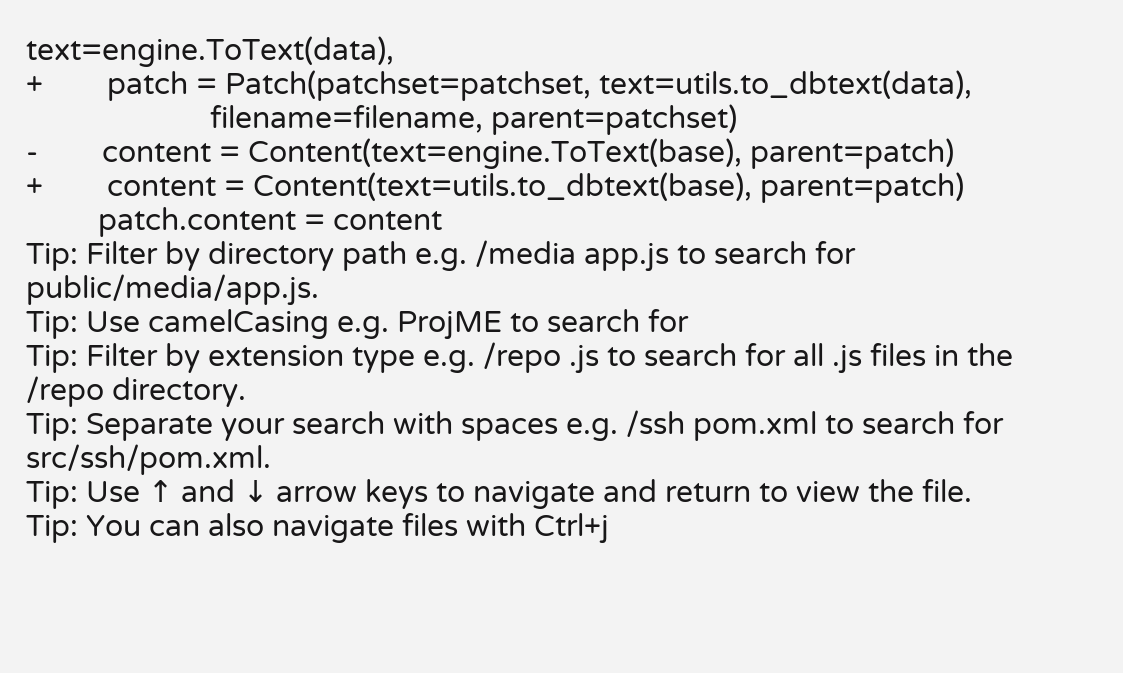text=engine.ToText(data),
+        patch = Patch(patchset=patchset, text=utils.to_dbtext(data),
                       filename=filename, parent=patchset)
-        content = Content(text=engine.ToText(base), parent=patch)
+        content = Content(text=utils.to_dbtext(base), parent=patch)
         patch.content = content
Tip: Filter by directory path e.g. /media app.js to search for public/media/app.js.
Tip: Use camelCasing e.g. ProjME to search for
Tip: Filter by extension type e.g. /repo .js to search for all .js files in the /repo directory.
Tip: Separate your search with spaces e.g. /ssh pom.xml to search for src/ssh/pom.xml.
Tip: Use ↑ and ↓ arrow keys to navigate and return to view the file.
Tip: You can also navigate files with Ctrl+j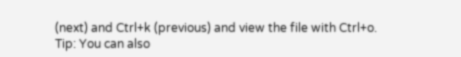(next) and Ctrl+k (previous) and view the file with Ctrl+o.
Tip: You can also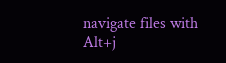navigate files with Alt+j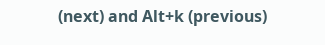(next) and Alt+k (previous)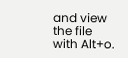and view the file with Alt+o.